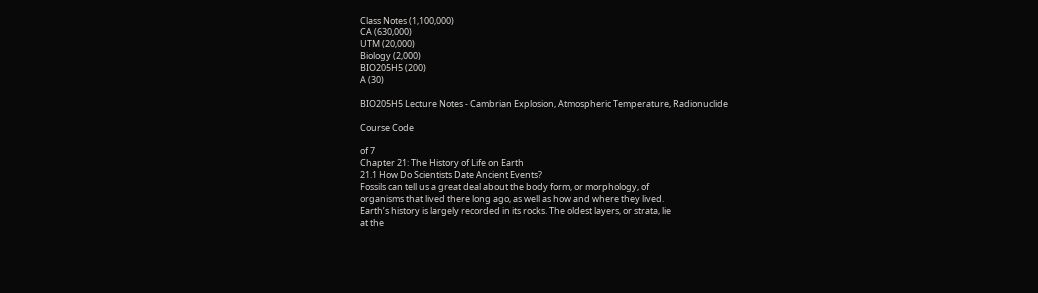Class Notes (1,100,000)
CA (630,000)
UTM (20,000)
Biology (2,000)
BIO205H5 (200)
A (30)

BIO205H5 Lecture Notes - Cambrian Explosion, Atmospheric Temperature, Radionuclide

Course Code

of 7
Chapter 21: The History of Life on Earth
21.1 How Do Scientists Date Ancient Events?
Fossils can tell us a great deal about the body form, or morphology, of
organisms that lived there long ago, as well as how and where they lived.
Earth’s history is largely recorded in its rocks. The oldest layers, or strata, lie
at the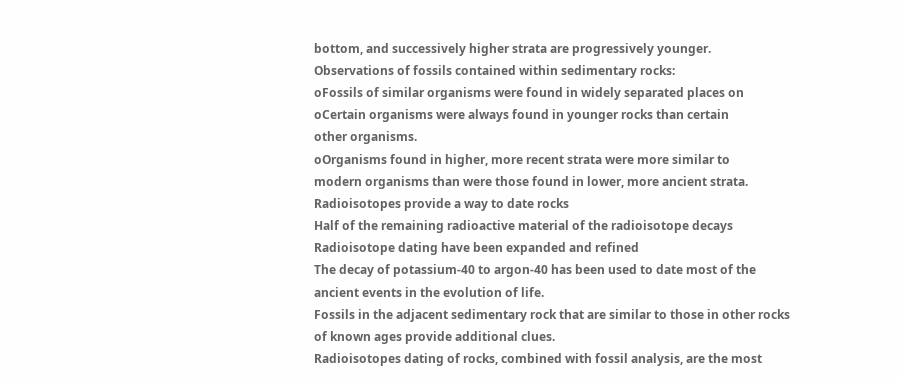bottom, and successively higher strata are progressively younger.
Observations of fossils contained within sedimentary rocks:
oFossils of similar organisms were found in widely separated places on
oCertain organisms were always found in younger rocks than certain
other organisms.
oOrganisms found in higher, more recent strata were more similar to
modern organisms than were those found in lower, more ancient strata.
Radioisotopes provide a way to date rocks
Half of the remaining radioactive material of the radioisotope decays
Radioisotope dating have been expanded and refined
The decay of potassium-40 to argon-40 has been used to date most of the
ancient events in the evolution of life.
Fossils in the adjacent sedimentary rock that are similar to those in other rocks
of known ages provide additional clues.
Radioisotopes dating of rocks, combined with fossil analysis, are the most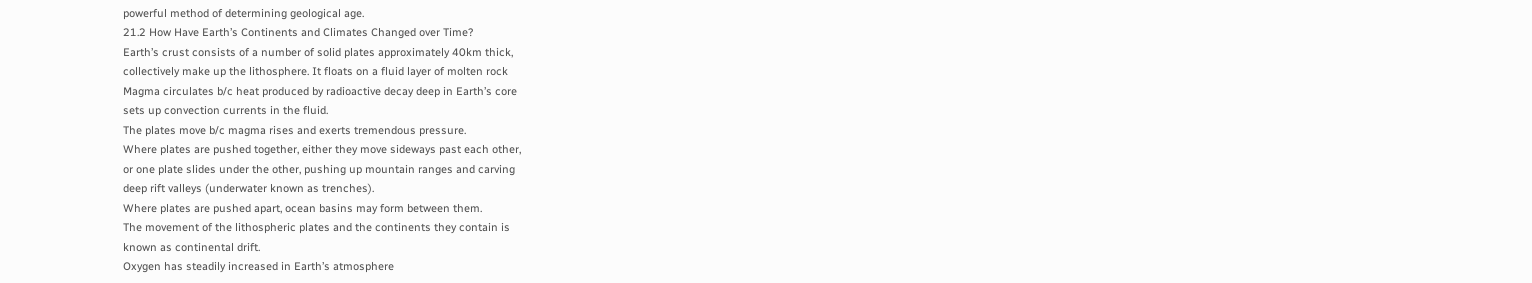powerful method of determining geological age.
21.2 How Have Earth’s Continents and Climates Changed over Time?
Earth’s crust consists of a number of solid plates approximately 40km thick,
collectively make up the lithosphere. It floats on a fluid layer of molten rock
Magma circulates b/c heat produced by radioactive decay deep in Earth’s core
sets up convection currents in the fluid.
The plates move b/c magma rises and exerts tremendous pressure.
Where plates are pushed together, either they move sideways past each other,
or one plate slides under the other, pushing up mountain ranges and carving
deep rift valleys (underwater known as trenches).
Where plates are pushed apart, ocean basins may form between them.
The movement of the lithospheric plates and the continents they contain is
known as continental drift.
Oxygen has steadily increased in Earth’s atmosphere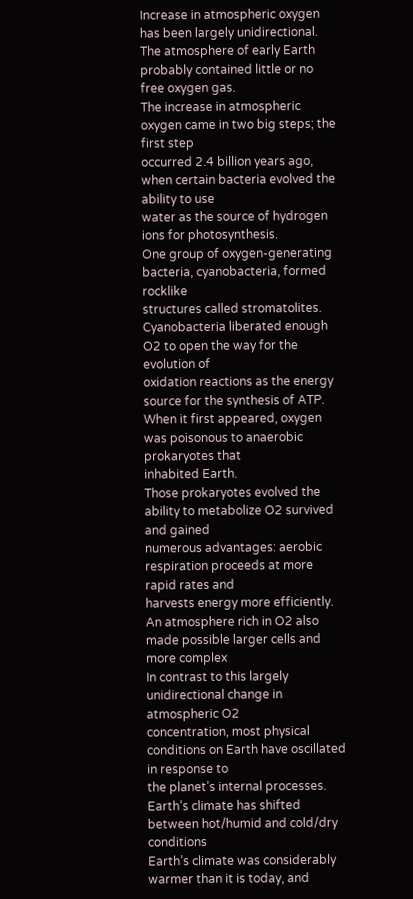Increase in atmospheric oxygen has been largely unidirectional.
The atmosphere of early Earth probably contained little or no free oxygen gas.
The increase in atmospheric oxygen came in two big steps; the first step
occurred 2.4 billion years ago, when certain bacteria evolved the ability to use
water as the source of hydrogen ions for photosynthesis.
One group of oxygen-generating bacteria, cyanobacteria, formed rocklike
structures called stromatolites.
Cyanobacteria liberated enough O2 to open the way for the evolution of
oxidation reactions as the energy source for the synthesis of ATP.
When it first appeared, oxygen was poisonous to anaerobic prokaryotes that
inhabited Earth.
Those prokaryotes evolved the ability to metabolize O2 survived and gained
numerous advantages: aerobic respiration proceeds at more rapid rates and
harvests energy more efficiently.
An atmosphere rich in O2 also made possible larger cells and more complex
In contrast to this largely unidirectional change in atmospheric O2
concentration, most physical conditions on Earth have oscillated in response to
the planet’s internal processes.
Earth’s climate has shifted between hot/humid and cold/dry conditions
Earth’s climate was considerably warmer than it is today, and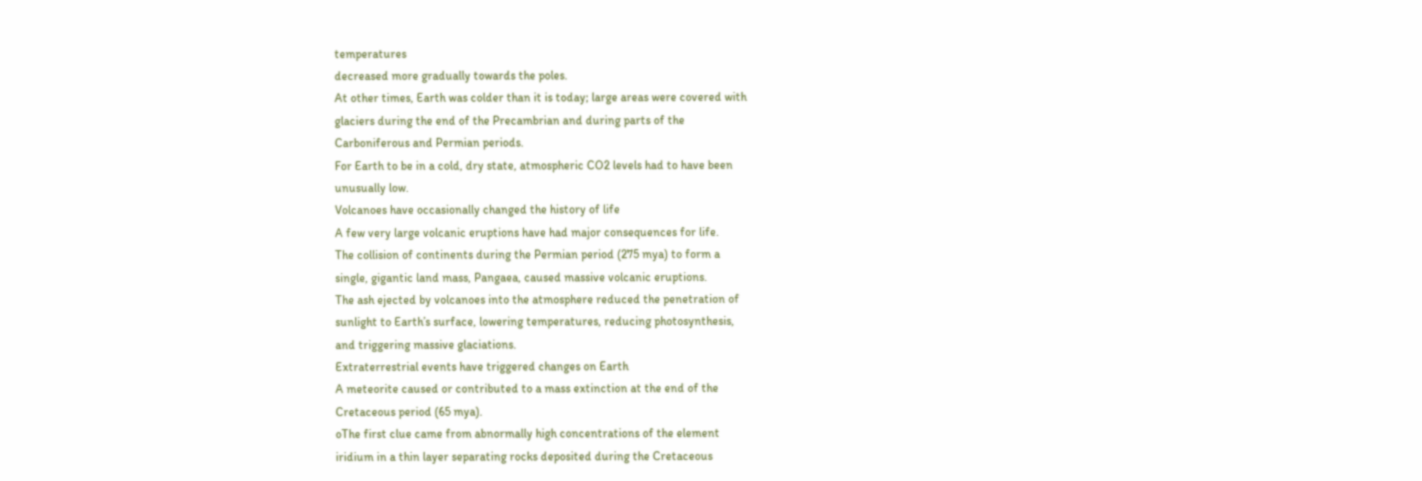temperatures
decreased more gradually towards the poles.
At other times, Earth was colder than it is today; large areas were covered with
glaciers during the end of the Precambrian and during parts of the
Carboniferous and Permian periods.
For Earth to be in a cold, dry state, atmospheric CO2 levels had to have been
unusually low.
Volcanoes have occasionally changed the history of life
A few very large volcanic eruptions have had major consequences for life.
The collision of continents during the Permian period (275 mya) to form a
single, gigantic land mass, Pangaea, caused massive volcanic eruptions.
The ash ejected by volcanoes into the atmosphere reduced the penetration of
sunlight to Earth’s surface, lowering temperatures, reducing photosynthesis,
and triggering massive glaciations.
Extraterrestrial events have triggered changes on Earth
A meteorite caused or contributed to a mass extinction at the end of the
Cretaceous period (65 mya).
oThe first clue came from abnormally high concentrations of the element
iridium in a thin layer separating rocks deposited during the Cretaceous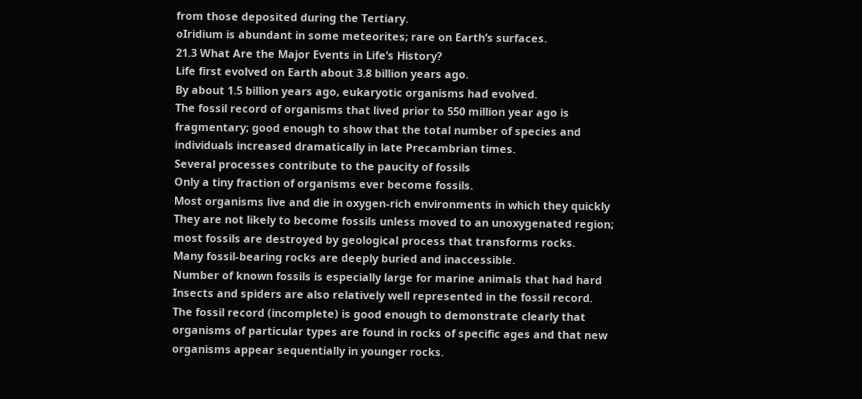from those deposited during the Tertiary.
oIridium is abundant in some meteorites; rare on Earth’s surfaces.
21.3 What Are the Major Events in Life’s History?
Life first evolved on Earth about 3.8 billion years ago.
By about 1.5 billion years ago, eukaryotic organisms had evolved.
The fossil record of organisms that lived prior to 550 million year ago is
fragmentary; good enough to show that the total number of species and
individuals increased dramatically in late Precambrian times.
Several processes contribute to the paucity of fossils
Only a tiny fraction of organisms ever become fossils.
Most organisms live and die in oxygen-rich environments in which they quickly
They are not likely to become fossils unless moved to an unoxygenated region;
most fossils are destroyed by geological process that transforms rocks.
Many fossil-bearing rocks are deeply buried and inaccessible.
Number of known fossils is especially large for marine animals that had hard
Insects and spiders are also relatively well represented in the fossil record.
The fossil record (incomplete) is good enough to demonstrate clearly that
organisms of particular types are found in rocks of specific ages and that new
organisms appear sequentially in younger rocks.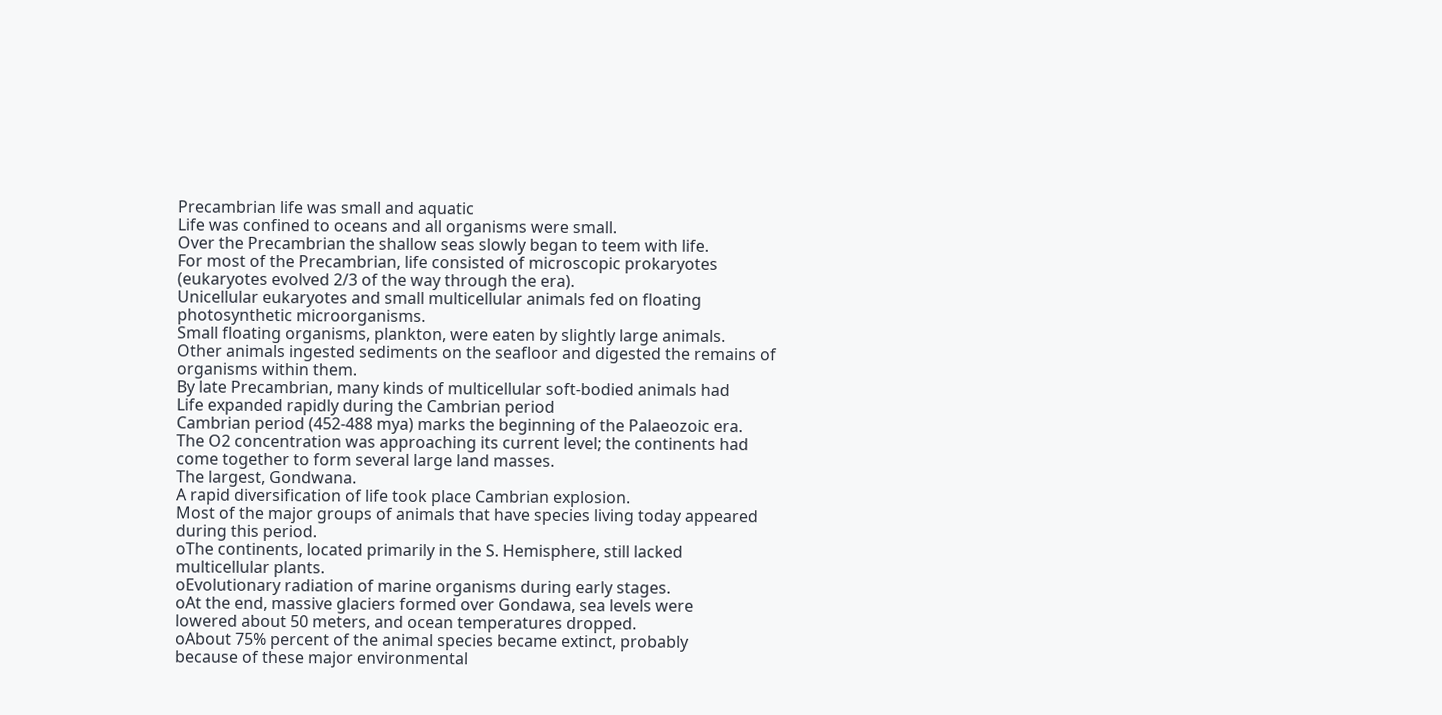Precambrian life was small and aquatic
Life was confined to oceans and all organisms were small.
Over the Precambrian the shallow seas slowly began to teem with life.
For most of the Precambrian, life consisted of microscopic prokaryotes
(eukaryotes evolved 2/3 of the way through the era).
Unicellular eukaryotes and small multicellular animals fed on floating
photosynthetic microorganisms.
Small floating organisms, plankton, were eaten by slightly large animals.
Other animals ingested sediments on the seafloor and digested the remains of
organisms within them.
By late Precambrian, many kinds of multicellular soft-bodied animals had
Life expanded rapidly during the Cambrian period
Cambrian period (452-488 mya) marks the beginning of the Palaeozoic era.
The O2 concentration was approaching its current level; the continents had
come together to form several large land masses.
The largest, Gondwana.
A rapid diversification of life took place Cambrian explosion.
Most of the major groups of animals that have species living today appeared
during this period.
oThe continents, located primarily in the S. Hemisphere, still lacked
multicellular plants.
oEvolutionary radiation of marine organisms during early stages.
oAt the end, massive glaciers formed over Gondawa, sea levels were
lowered about 50 meters, and ocean temperatures dropped.
oAbout 75% percent of the animal species became extinct, probably
because of these major environmental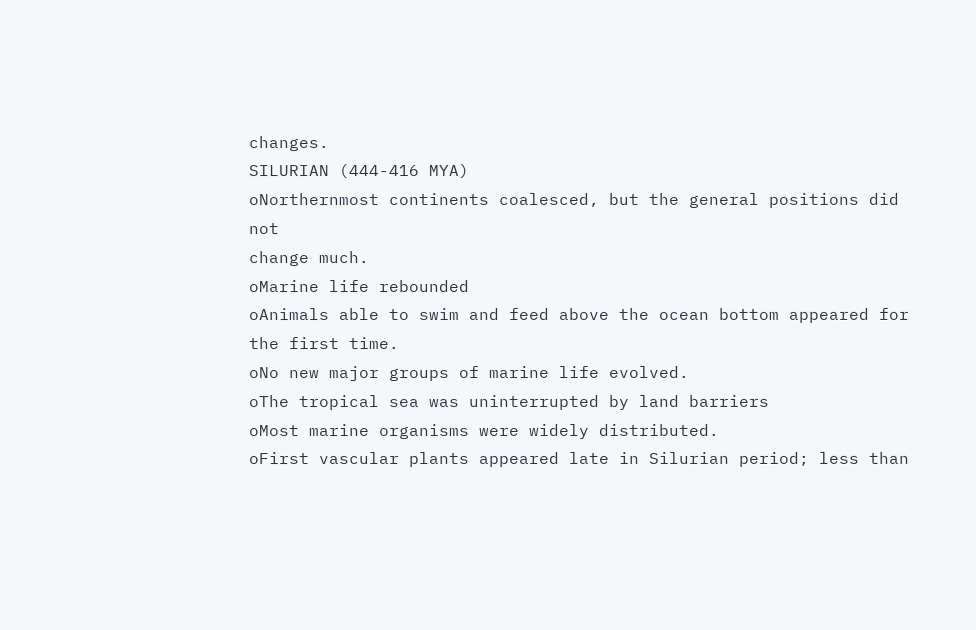changes.
SILURIAN (444-416 MYA)
oNorthernmost continents coalesced, but the general positions did not
change much.
oMarine life rebounded
oAnimals able to swim and feed above the ocean bottom appeared for
the first time.
oNo new major groups of marine life evolved.
oThe tropical sea was uninterrupted by land barriers
oMost marine organisms were widely distributed.
oFirst vascular plants appeared late in Silurian period; less than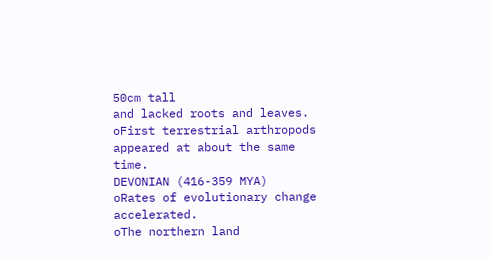50cm tall
and lacked roots and leaves.
oFirst terrestrial arthropods appeared at about the same time.
DEVONIAN (416-359 MYA)
oRates of evolutionary change accelerated.
oThe northern land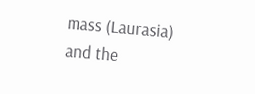mass (Laurasia) and the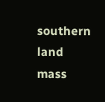southern land mass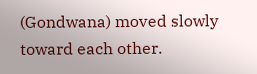(Gondwana) moved slowly toward each other.